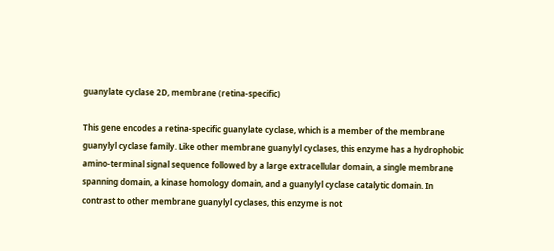guanylate cyclase 2D, membrane (retina-specific)

This gene encodes a retina-specific guanylate cyclase, which is a member of the membrane guanylyl cyclase family. Like other membrane guanylyl cyclases, this enzyme has a hydrophobic amino-terminal signal sequence followed by a large extracellular domain, a single membrane spanning domain, a kinase homology domain, and a guanylyl cyclase catalytic domain. In contrast to other membrane guanylyl cyclases, this enzyme is not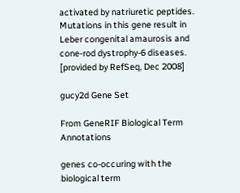activated by natriuretic peptides. Mutations in this gene result in Leber congenital amaurosis and cone-rod dystrophy-6 diseases. [provided by RefSeq, Dec 2008]

gucy2d Gene Set

From GeneRIF Biological Term Annotations

genes co-occuring with the biological term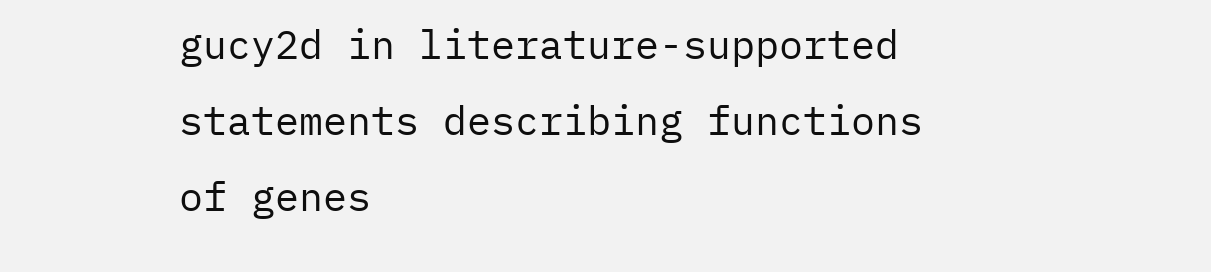gucy2d in literature-supported statements describing functions of genes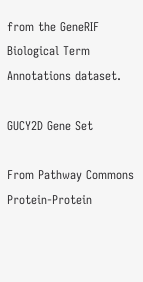from the GeneRIF Biological Term Annotations dataset.

GUCY2D Gene Set

From Pathway Commons Protein-Protein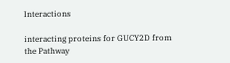Interactions

interacting proteins for GUCY2D from the Pathway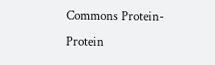Commons Protein-Protein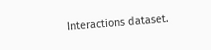Interactions dataset.